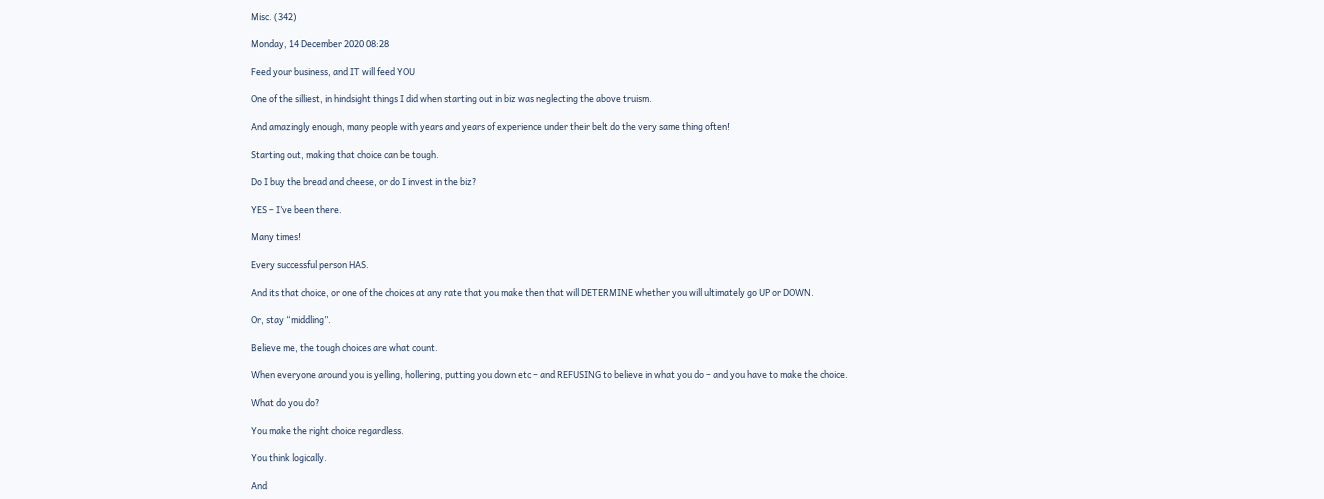Misc. (342)

Monday, 14 December 2020 08:28

Feed your business, and IT will feed YOU

One of the silliest, in hindsight things I did when starting out in biz was neglecting the above truism.

And amazingly enough, many people with years and years of experience under their belt do the very same thing often!

Starting out, making that choice can be tough.

Do I buy the bread and cheese, or do I invest in the biz?

YES – I’ve been there.

Many times!

Every successful person HAS.

And its that choice, or one of the choices at any rate that you make then that will DETERMINE whether you will ultimately go UP or DOWN.

Or, stay “middling”.

Believe me, the tough choices are what count.

When everyone around you is yelling, hollering, putting you down etc – and REFUSING to believe in what you do – and you have to make the choice.

What do you do?

You make the right choice regardless.

You think logically.

And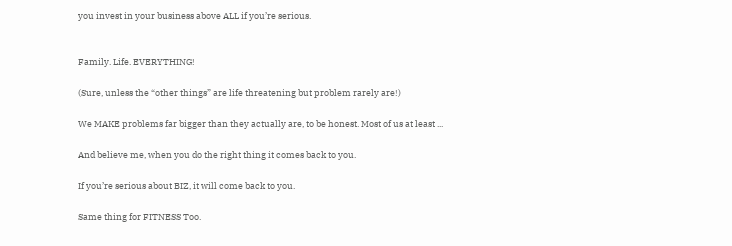you invest in your business above ALL if you’re serious.


Family. Life. EVERYTHING!

(Sure, unless the “other things” are life threatening but problem rarely are!)

We MAKE problems far bigger than they actually are, to be honest. Most of us at least ...

And believe me, when you do the right thing it comes back to you.

If you’re serious about BIZ, it will come back to you.

Same thing for FITNESS Too.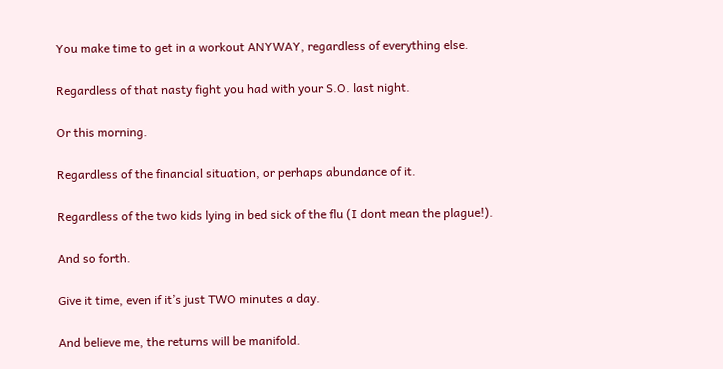You make time to get in a workout ANYWAY, regardless of everything else.

Regardless of that nasty fight you had with your S.O. last night.

Or this morning.

Regardless of the financial situation, or perhaps abundance of it.

Regardless of the two kids lying in bed sick of the flu (I dont mean the plague!).

And so forth.

Give it time, even if it’s just TWO minutes a day.

And believe me, the returns will be manifold.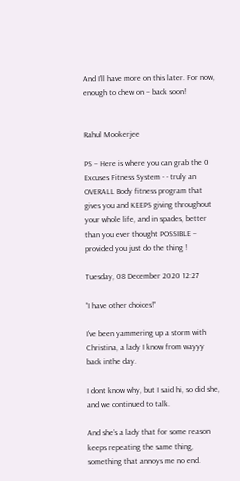And I’ll have more on this later. For now, enough to chew on – back soon!


Rahul Mookerjee

PS – Here is where you can grab the 0 Excuses Fitness System - - truly an OVERALL Body fitness program that gives you and KEEPS giving throughout your whole life, and in spades, better than you ever thought POSSIBLE – provided you just do the thing !

Tuesday, 08 December 2020 12:27

“I have other choices!”

I’ve been yammering up a storm with Christina, a lady I know from wayyy back inthe day.

I dont know why, but I said hi, so did she, and we continued to talk.

And she’s a lady that for some reason keeps repeating the same thing, something that annoys me no end.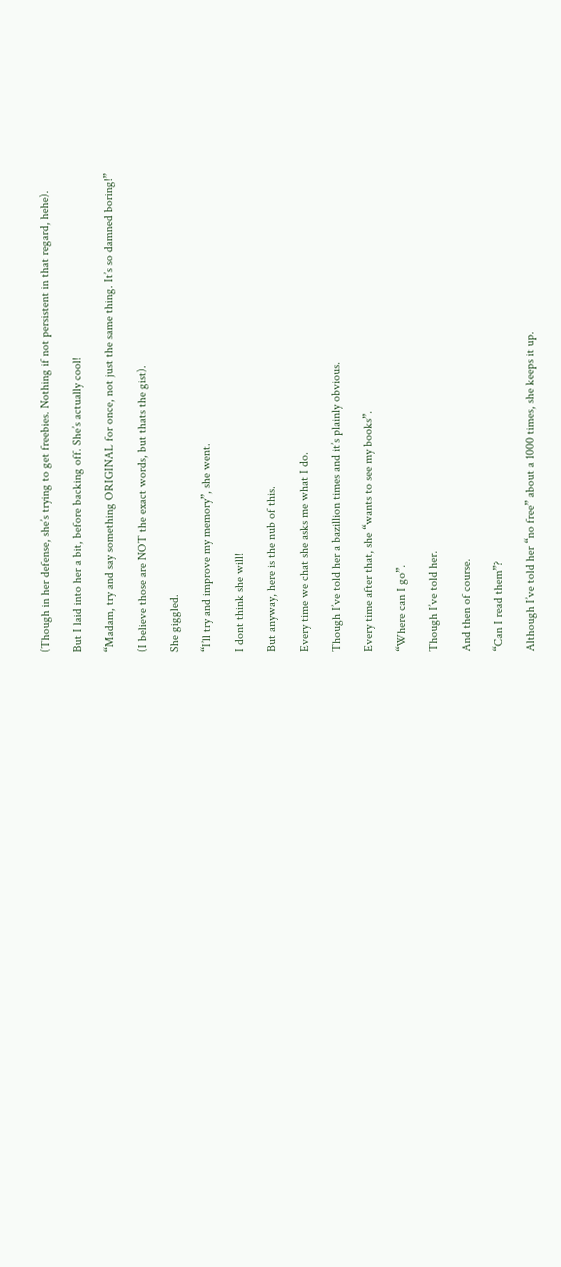(Though in her defense, she’s trying to get freebies. Nothing if not persistent in that regard, hehe).

But I laid into her a bit, before backing off. She’s actually cool!

“Madam, try and say something ORIGINAL for once, not just the same thing. It’s so damned boring!”

(I believe those are NOT the exact words, but thats the gist).

She giggled.

“I’ll try and improve my memory”, she went.

I dont think she will!

But anyway, here is the nub of this.

Every time we chat she asks me what I do.

Though I’ve told her a bazillion times and it’s plainly obvious.

Every time after that, she “wants to see my books”.

“Where can I go”.

Though I’ve told her.

And then of course.

“Can I read them”?

Although I’ve told her “no free” about a 1000 times, she keeps it up.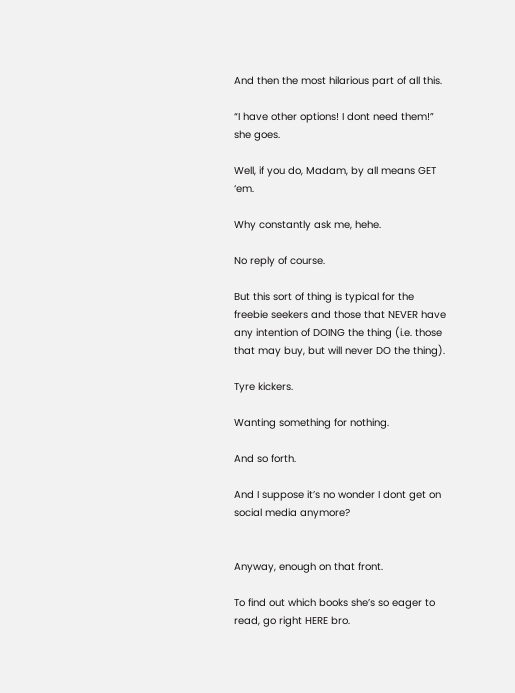And then the most hilarious part of all this.

“I have other options! I dont need them!” she goes.

Well, if you do, Madam, by all means GET ‘em.

Why constantly ask me, hehe.

No reply of course.

But this sort of thing is typical for the freebie seekers and those that NEVER have any intention of DOING the thing (i.e. those that may buy, but will never DO the thing).

Tyre kickers.

Wanting something for nothing.

And so forth.

And I suppose it’s no wonder I dont get on social media anymore?


Anyway, enough on that front.

To find out which books she’s so eager to read, go right HERE bro.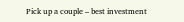Pick up a couple – best investment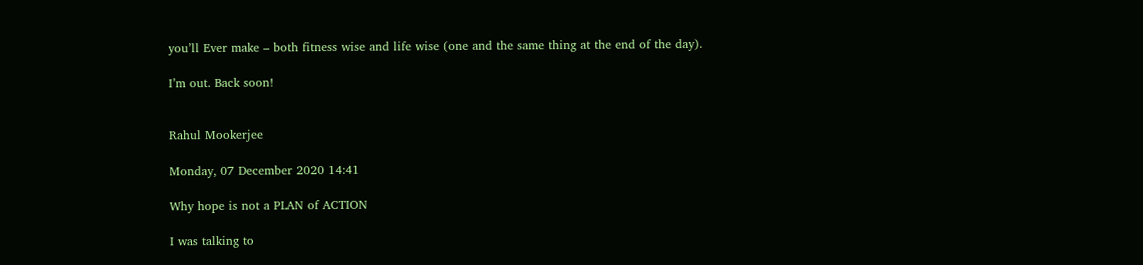you’ll Ever make – both fitness wise and life wise (one and the same thing at the end of the day).

I’m out. Back soon!


Rahul Mookerjee

Monday, 07 December 2020 14:41

Why hope is not a PLAN of ACTION

I was talking to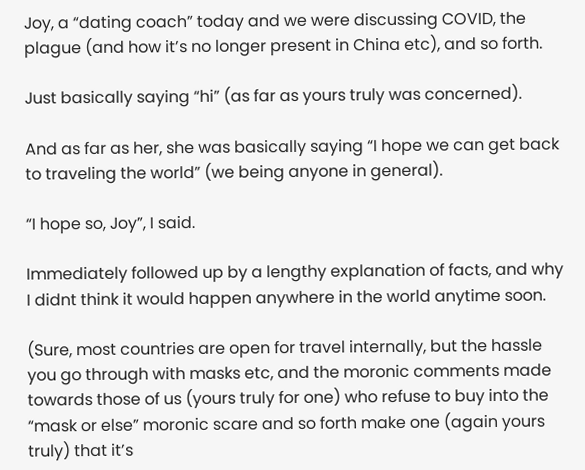Joy, a “dating coach” today and we were discussing COVID, the plague (and how it’s no longer present in China etc), and so forth.

Just basically saying “hi” (as far as yours truly was concerned).

And as far as her, she was basically saying “I hope we can get back to traveling the world” (we being anyone in general).

“I hope so, Joy”, I said.

Immediately followed up by a lengthy explanation of facts, and why I didnt think it would happen anywhere in the world anytime soon.

(Sure, most countries are open for travel internally, but the hassle you go through with masks etc, and the moronic comments made towards those of us (yours truly for one) who refuse to buy into the “mask or else” moronic scare and so forth make one (again yours truly) that it’s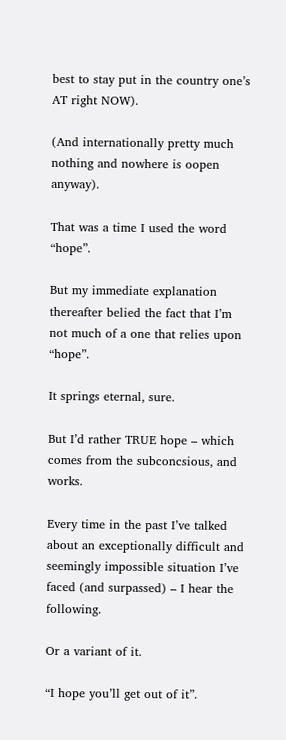best to stay put in the country one’s AT right NOW).

(And internationally pretty much nothing and nowhere is oopen anyway).

That was a time I used the word “hope”.

But my immediate explanation thereafter belied the fact that I’m not much of a one that relies upon “hope”.

It springs eternal, sure.

But I’d rather TRUE hope – which comes from the subconcsious, and works.

Every time in the past I’ve talked about an exceptionally difficult and seemingly impossible situation I’ve faced (and surpassed) – I hear the following.

Or a variant of it.

“I hope you’ll get out of it”.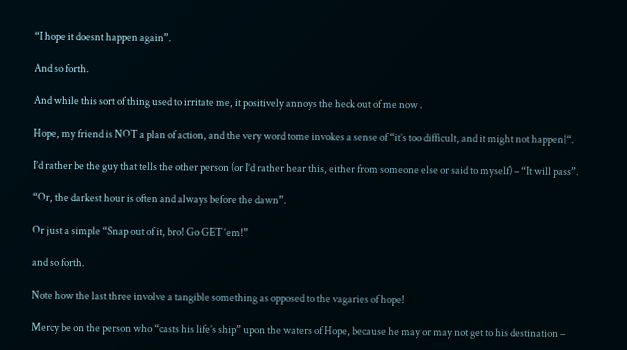“I hope it doesnt happen again”.

And so forth.

And while this sort of thing used to irritate me, it positively annoys the heck out of me now .

Hope, my friend is NOT a plan of action, and the very word tome invokes a sense of “it’s too difficult, and it might not happen{“.

I’d rather be the guy that tells the other person (or I’d rather hear this, either from someone else or said to myself) – “It will pass”.

“Or, the darkest hour is often and always before the dawn”.

Or just a simple “Snap out of it, bro! Go GET ‘em!”

and so forth.

Note how the last three involve a tangible something as opposed to the vagaries of hope!

Mercy be on the person who “casts his life’s ship” upon the waters of Hope, because he may or may not get to his destination –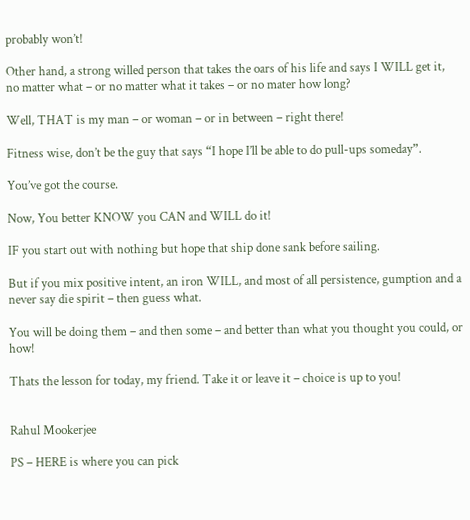probably won’t!

Other hand, a strong willed person that takes the oars of his life and says I WILL get it, no matter what – or no matter what it takes – or no mater how long?

Well, THAT is my man – or woman – or in between – right there!

Fitness wise, don’t be the guy that says “I hope I’ll be able to do pull-ups someday”.

You’ve got the course.

Now, You better KNOW you CAN and WILL do it!

IF you start out with nothing but hope that ship done sank before sailing.

But if you mix positive intent, an iron WILL, and most of all persistence, gumption and a never say die spirit – then guess what.

You will be doing them – and then some – and better than what you thought you could, or how!

Thats the lesson for today, my friend. Take it or leave it – choice is up to you!


Rahul Mookerjee

PS – HERE is where you can pick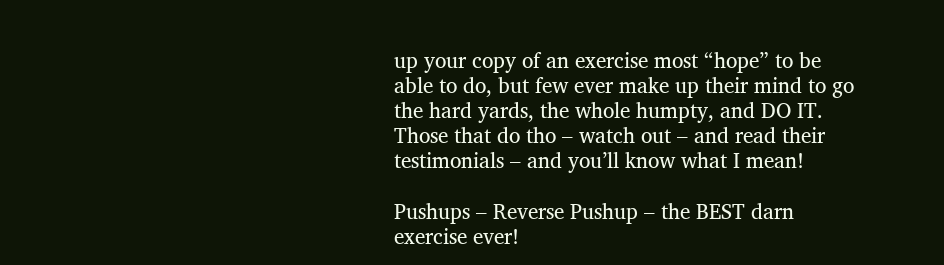up your copy of an exercise most “hope” to be able to do, but few ever make up their mind to go the hard yards, the whole humpty, and DO IT. Those that do tho – watch out – and read their testimonials – and you’ll know what I mean!

Pushups – Reverse Pushup – the BEST darn exercise ever!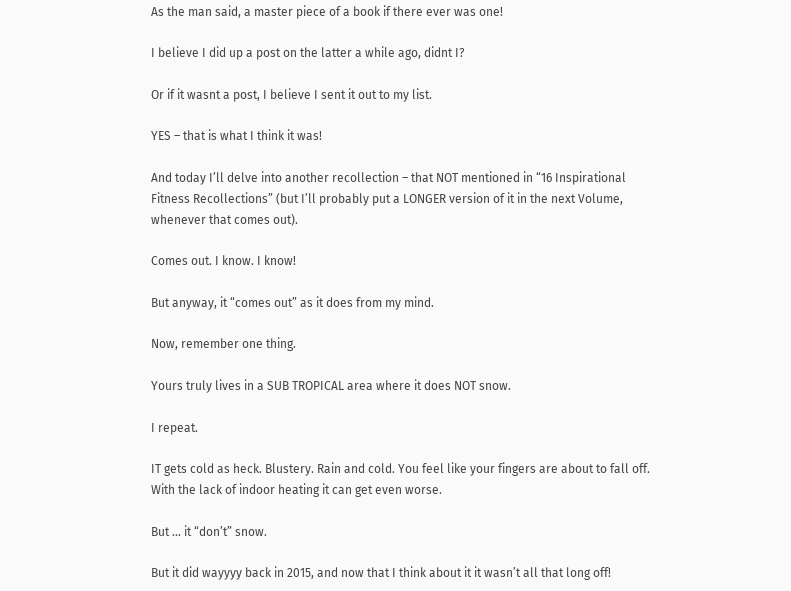As the man said, a master piece of a book if there ever was one!

I believe I did up a post on the latter a while ago, didnt I?

Or if it wasnt a post, I believe I sent it out to my list.

YES – that is what I think it was!

And today I’ll delve into another recollection – that NOT mentioned in “16 Inspirational Fitness Recollections” (but I’ll probably put a LONGER version of it in the next Volume, whenever that comes out).

Comes out. I know. I know!

But anyway, it “comes out” as it does from my mind.

Now, remember one thing.

Yours truly lives in a SUB TROPICAL area where it does NOT snow.

I repeat.

IT gets cold as heck. Blustery. Rain and cold. You feel like your fingers are about to fall off. With the lack of indoor heating it can get even worse.

But ... it “don’t” snow.

But it did wayyyy back in 2015, and now that I think about it it wasn’t all that long off!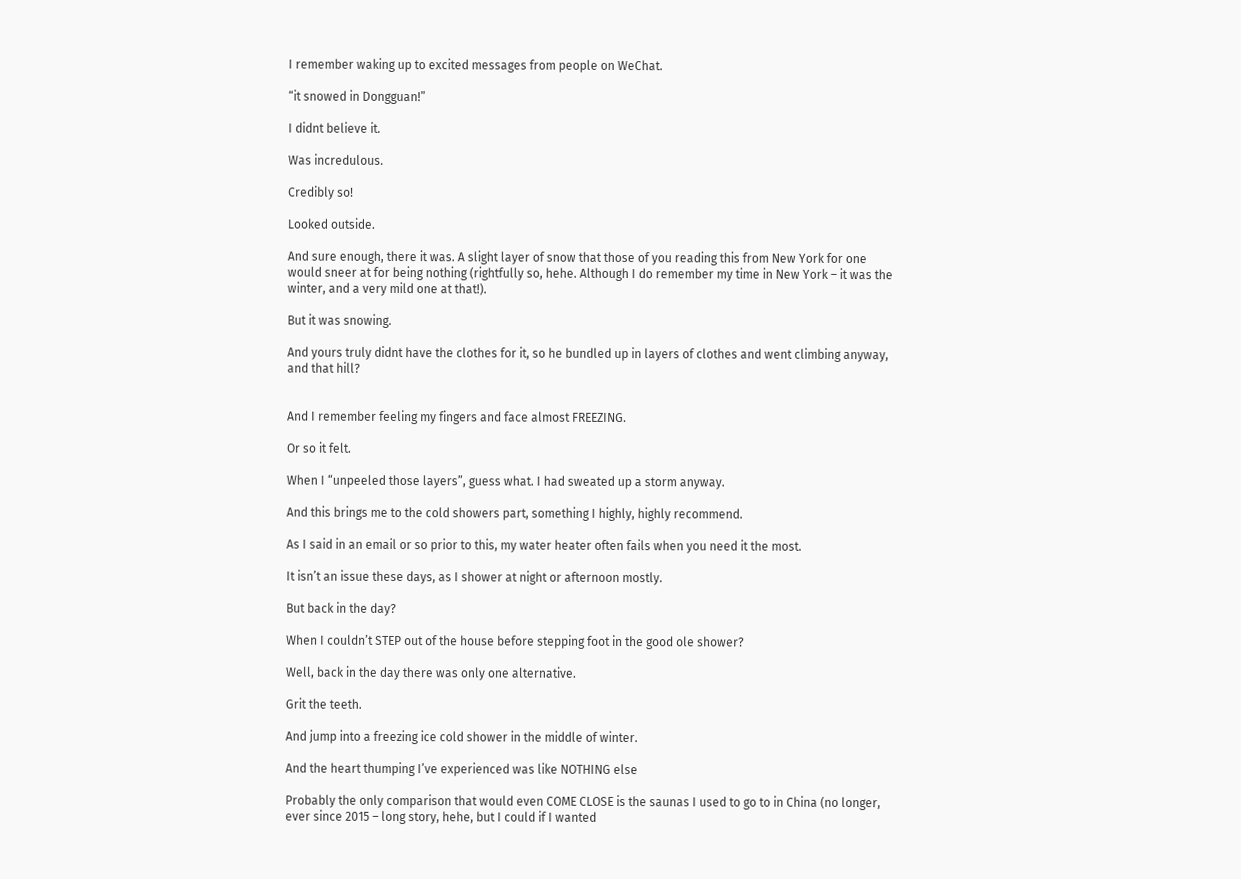I remember waking up to excited messages from people on WeChat.

“it snowed in Dongguan!”

I didnt believe it.

Was incredulous.

Credibly so!

Looked outside.

And sure enough, there it was. A slight layer of snow that those of you reading this from New York for one would sneer at for being nothing (rightfully so, hehe. Although I do remember my time in New York – it was the winter, and a very mild one at that!).

But it was snowing.

And yours truly didnt have the clothes for it, so he bundled up in layers of clothes and went climbing anyway, and that hill?


And I remember feeling my fingers and face almost FREEZING.

Or so it felt.

When I “unpeeled those layers”, guess what. I had sweated up a storm anyway.

And this brings me to the cold showers part, something I highly, highly recommend.

As I said in an email or so prior to this, my water heater often fails when you need it the most.

It isn’t an issue these days, as I shower at night or afternoon mostly.

But back in the day?

When I couldn’t STEP out of the house before stepping foot in the good ole shower?

Well, back in the day there was only one alternative.

Grit the teeth.

And jump into a freezing ice cold shower in the middle of winter.

And the heart thumping I’ve experienced was like NOTHING else

Probably the only comparison that would even COME CLOSE is the saunas I used to go to in China (no longer, ever since 2015 – long story, hehe, but I could if I wanted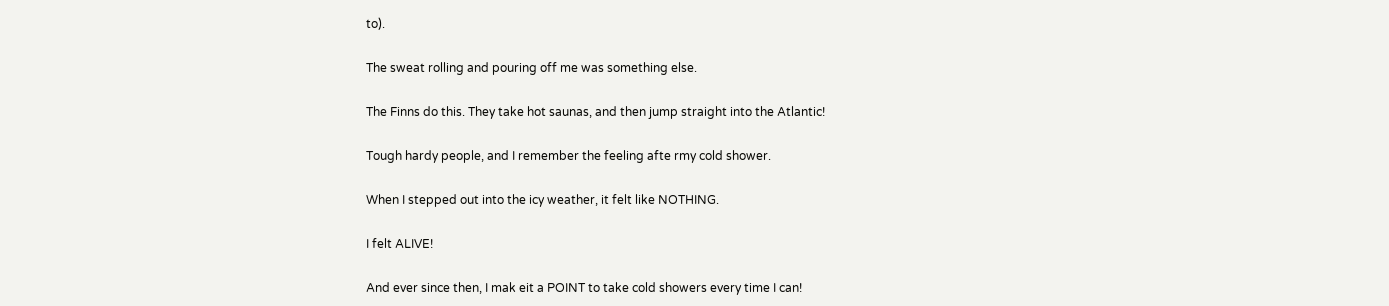to).

The sweat rolling and pouring off me was something else.

The Finns do this. They take hot saunas, and then jump straight into the Atlantic!

Tough hardy people, and I remember the feeling afte rmy cold shower.

When I stepped out into the icy weather, it felt like NOTHING.

I felt ALIVE!

And ever since then, I mak eit a POINT to take cold showers every time I can!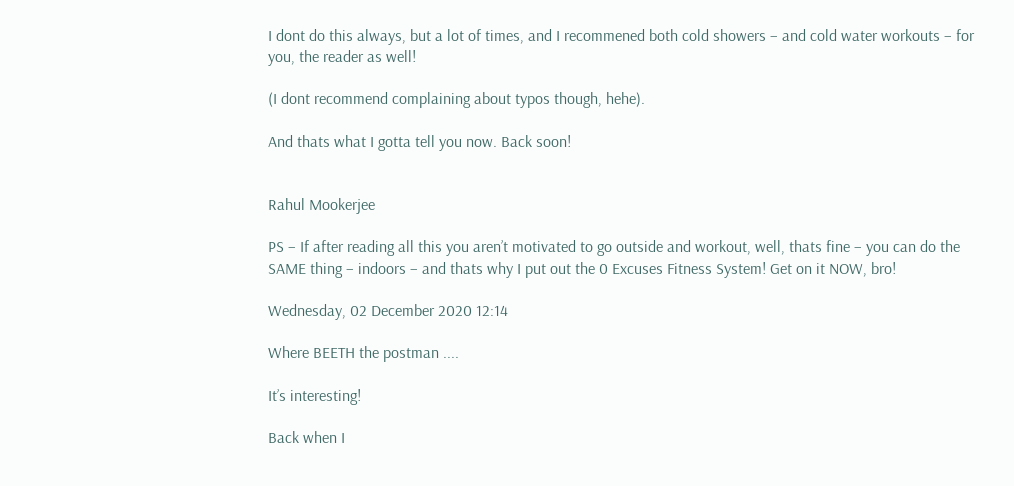I dont do this always, but a lot of times, and I recommened both cold showers – and cold water workouts – for you, the reader as well!

(I dont recommend complaining about typos though, hehe).

And thats what I gotta tell you now. Back soon!


Rahul Mookerjee

PS – If after reading all this you aren’t motivated to go outside and workout, well, thats fine – you can do the SAME thing – indoors – and thats why I put out the 0 Excuses Fitness System! Get on it NOW, bro!

Wednesday, 02 December 2020 12:14

Where BEETH the postman ....

It’s interesting!

Back when I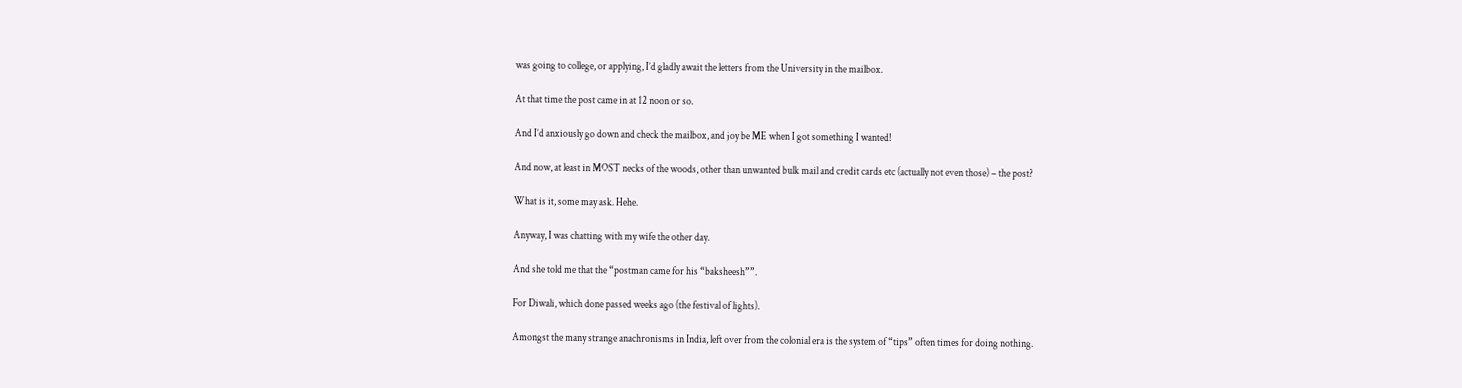was going to college, or applying, I’d gladly await the letters from the University in the mailbox.

At that time the post came in at 12 noon or so.

And I’d anxiously go down and check the mailbox, and joy be ME when I got something I wanted!

And now, at least in MOST necks of the woods, other than unwanted bulk mail and credit cards etc (actually not even those) – the post?

What is it, some may ask. Hehe.

Anyway, I was chatting with my wife the other day.

And she told me that the “postman came for his “baksheesh””.

For Diwali, which done passed weeks ago (the festival of lights).

Amongst the many strange anachronisms in India, left over from the colonial era is the system of “tips” often times for doing nothing.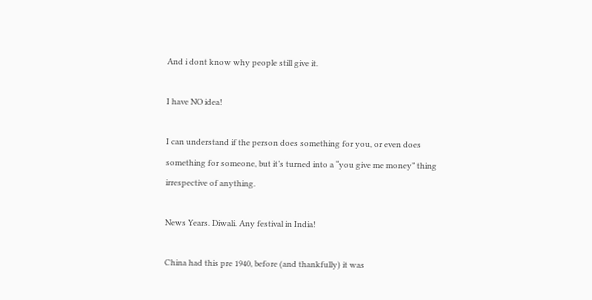And i dont know why people still give it.

I have NO idea!

I can understand if the person does something for you, or even does something for someone, but it’s turned into a “you give me money” thing irrespective of anything.

News Years. Diwali. Any festival in India!

China had this pre 1940, before (and thankfully) it was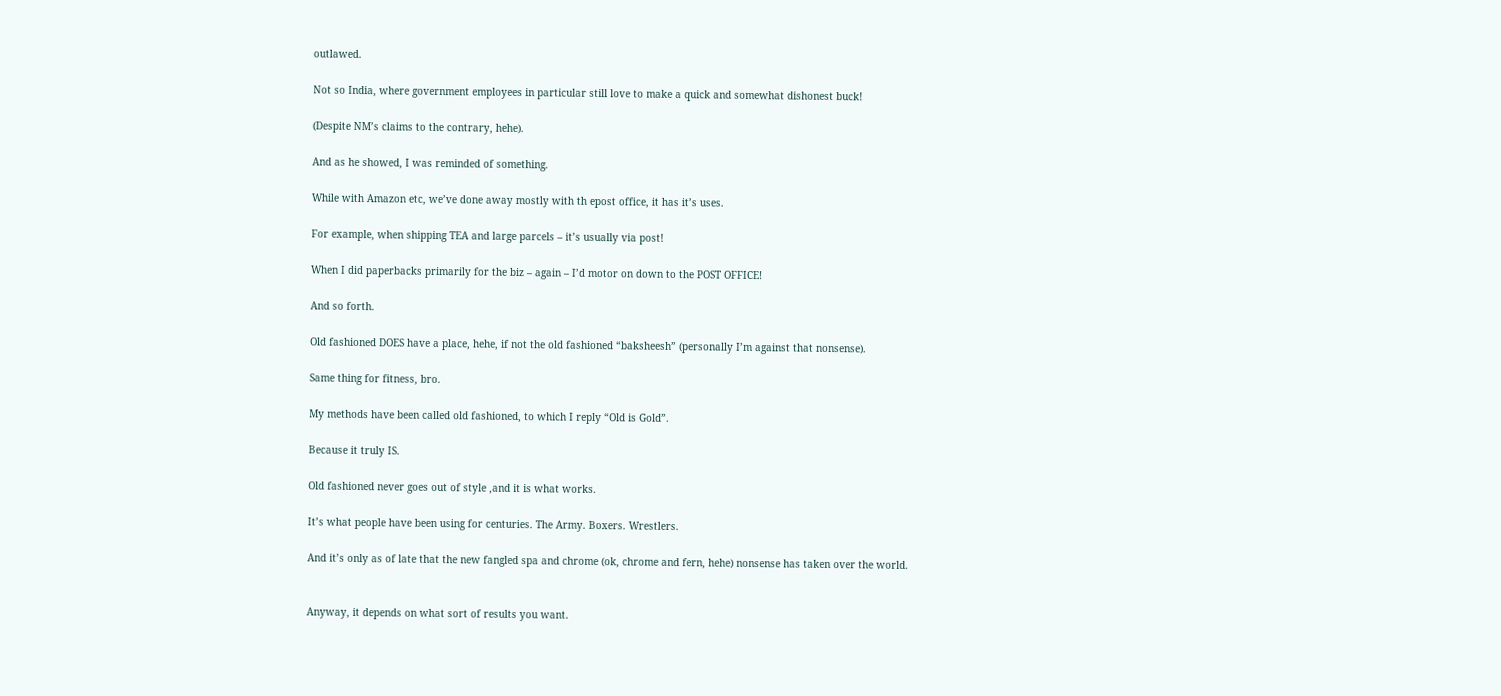outlawed.

Not so India, where government employees in particular still love to make a quick and somewhat dishonest buck!

(Despite NM’s claims to the contrary, hehe).

And as he showed, I was reminded of something.

While with Amazon etc, we’ve done away mostly with th epost office, it has it’s uses.

For example, when shipping TEA and large parcels – it’s usually via post!

When I did paperbacks primarily for the biz – again – I’d motor on down to the POST OFFICE!

And so forth.

Old fashioned DOES have a place, hehe, if not the old fashioned “baksheesh” (personally I’m against that nonsense).

Same thing for fitness, bro.

My methods have been called old fashioned, to which I reply “Old is Gold”.

Because it truly IS.

Old fashioned never goes out of style ,and it is what works.

It’s what people have been using for centuries. The Army. Boxers. Wrestlers.

And it’s only as of late that the new fangled spa and chrome (ok, chrome and fern, hehe) nonsense has taken over the world.


Anyway, it depends on what sort of results you want.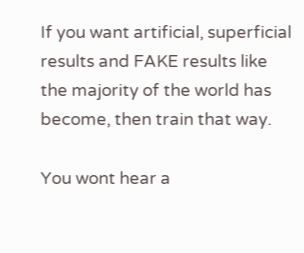If you want artificial, superficial results and FAKE results like the majority of the world has become, then train that way.

You wont hear a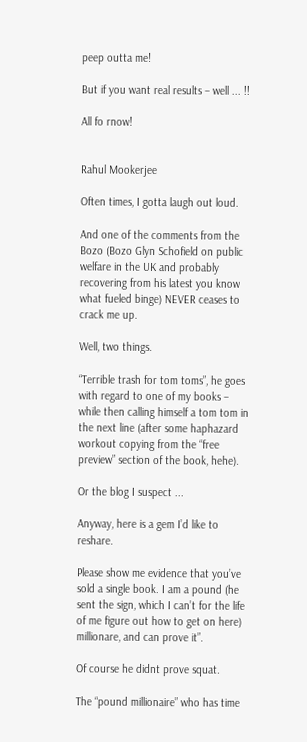peep outta me!

But if you want real results – well ... !!

All fo rnow!


Rahul Mookerjee

Often times, I gotta laugh out loud.

And one of the comments from the Bozo (Bozo Glyn Schofield on public welfare in the UK and probably recovering from his latest you know what fueled binge) NEVER ceases to crack me up.

Well, two things.

“Terrible trash for tom toms”, he goes with regard to one of my books – while then calling himself a tom tom in the next line (after some haphazard workout copying from the “free preview” section of the book, hehe).

Or the blog I suspect ...

Anyway, here is a gem I’d like to reshare.

Please show me evidence that you’ve sold a single book. I am a pound (he sent the sign, which I can’t for the life of me figure out how to get on here) millionare, and can prove it”.

Of course he didnt prove squat.

The “pound millionaire” who has time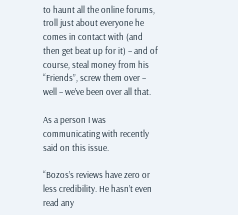to haunt all the online forums, troll just about everyone he comes in contact with (and then get beat up for it) – and of course, steal money from his “Friends”, screw them over – well – we’ve been over all that.

As a person I was communicating with recently said on this issue.

“Bozos’s reviews have zero or less credibility. He hasn’t even read any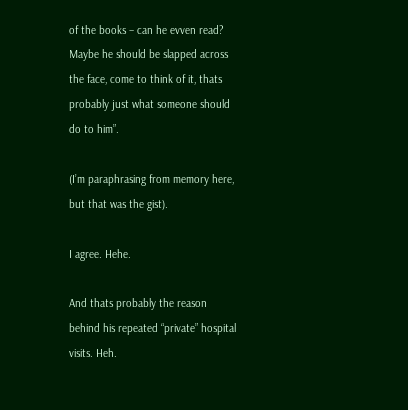of the books – can he evven read? Maybe he should be slapped across the face, come to think of it, thats probably just what someone should do to him”.

(I’m paraphrasing from memory here, but that was the gist).

I agree. Hehe.

And thats probably the reason behind his repeated “private” hospital visits. Heh.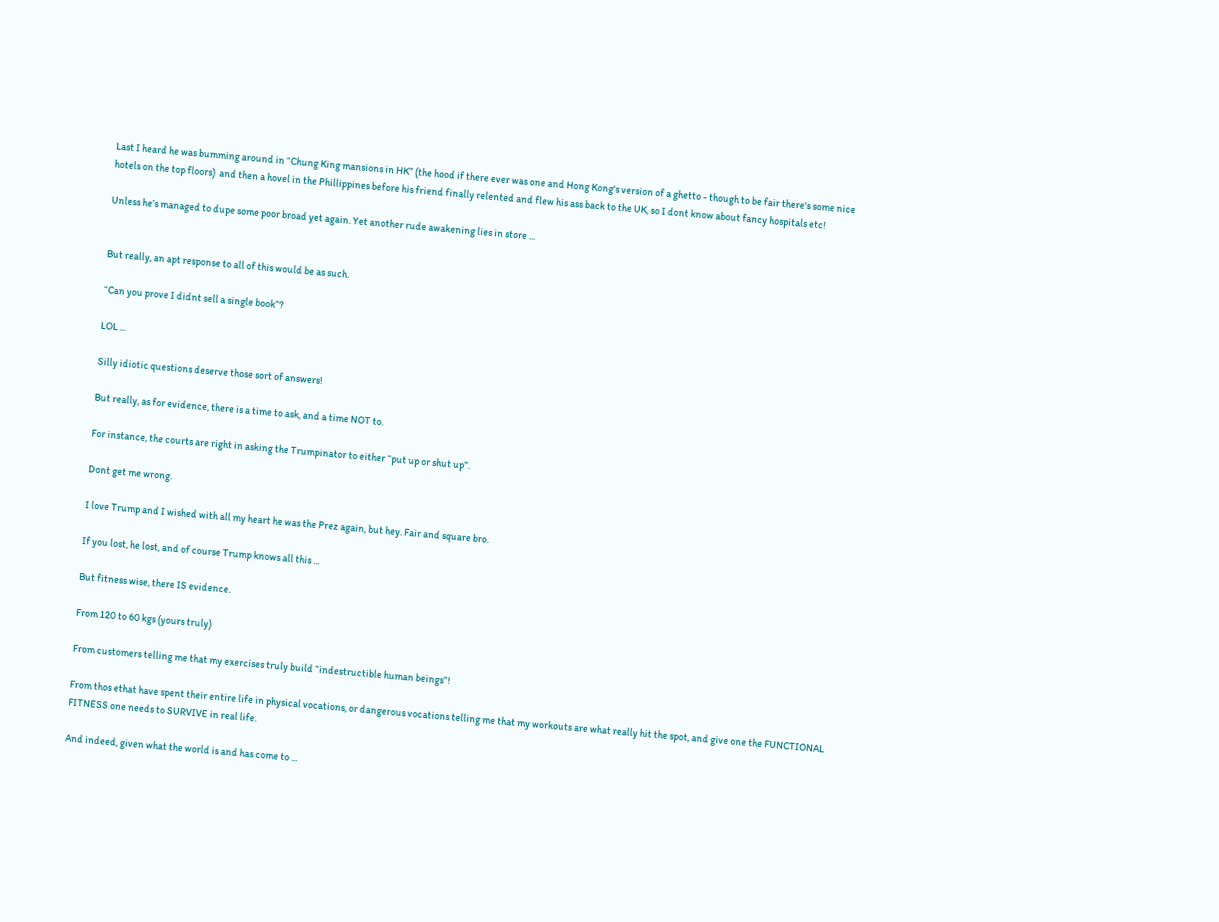Last I heard he was bumming around in “Chung King mansions in HK” (the hood if there ever was one and Hong Kong's version of a ghetto - though to be fair there's some nice hotels on the top floors)  and then a hovel in the Phillippines before his friend finally relented and flew his ass back to the UK, so I dont know about fancy hospitals etc!

Unless he’s managed to dupe some poor broad yet again. Yet another rude awakening lies in store ...


But really, an apt response to all of this would be as such.

“Can you prove I didnt sell a single book”?

LOL ...

Silly idiotic questions deserve those sort of answers!

But really, as for evidence, there is a time to ask, and a time NOT to.

For instance, the courts are right in asking the Trumpinator to either “put up or shut up”.

Dont get me wrong.

I love Trump and I wished with all my heart he was the Prez again, but hey. Fair and square bro.

If you lost, he lost, and of course Trump knows all this ...

But fitness wise, there IS evidence.

From 120 to 60 kgs (yours truly)

From customers telling me that my exercises truly build “indestructible human beings”!

From thos ethat have spent their entire life in physical vocations, or dangerous vocations telling me that my workouts are what really hit the spot, and give one the FUNCTIONAL FITNESS one needs to SURVIVE in real life.

And indeed, given what the world is and has come to ...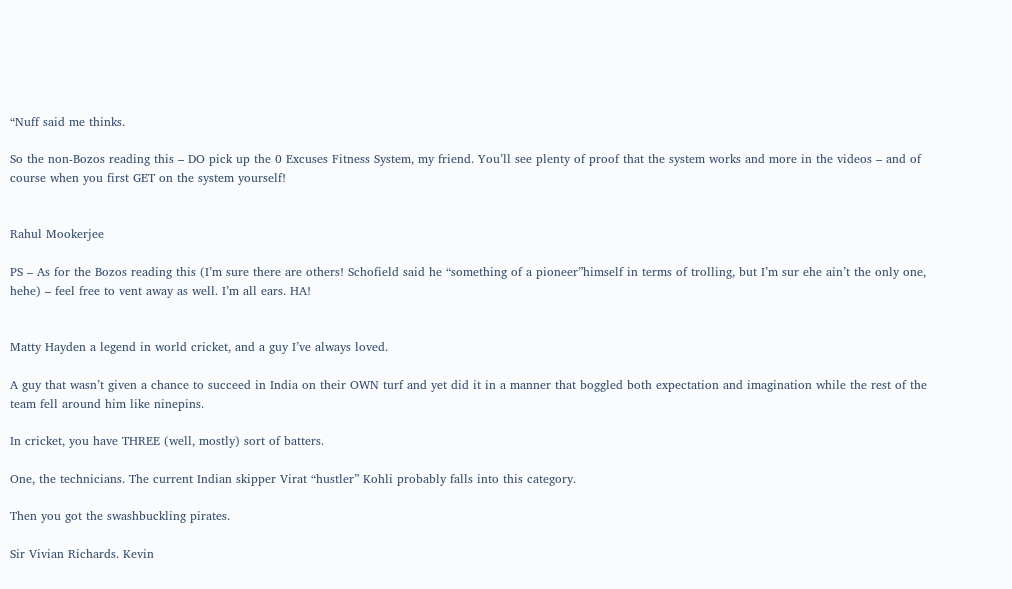“Nuff said me thinks.

So the non-Bozos reading this – DO pick up the 0 Excuses Fitness System, my friend. You’ll see plenty of proof that the system works and more in the videos – and of course when you first GET on the system yourself!


Rahul Mookerjee

PS – As for the Bozos reading this (I’m sure there are others! Schofield said he “something of a pioneer”himself in terms of trolling, but I’m sur ehe ain’t the only one, hehe) – feel free to vent away as well. I’m all ears. HA!


Matty Hayden a legend in world cricket, and a guy I’ve always loved.

A guy that wasn’t given a chance to succeed in India on their OWN turf and yet did it in a manner that boggled both expectation and imagination while the rest of the team fell around him like ninepins.

In cricket, you have THREE (well, mostly) sort of batters.

One, the technicians. The current Indian skipper Virat “hustler” Kohli probably falls into this category.

Then you got the swashbuckling pirates.

Sir Vivian Richards. Kevin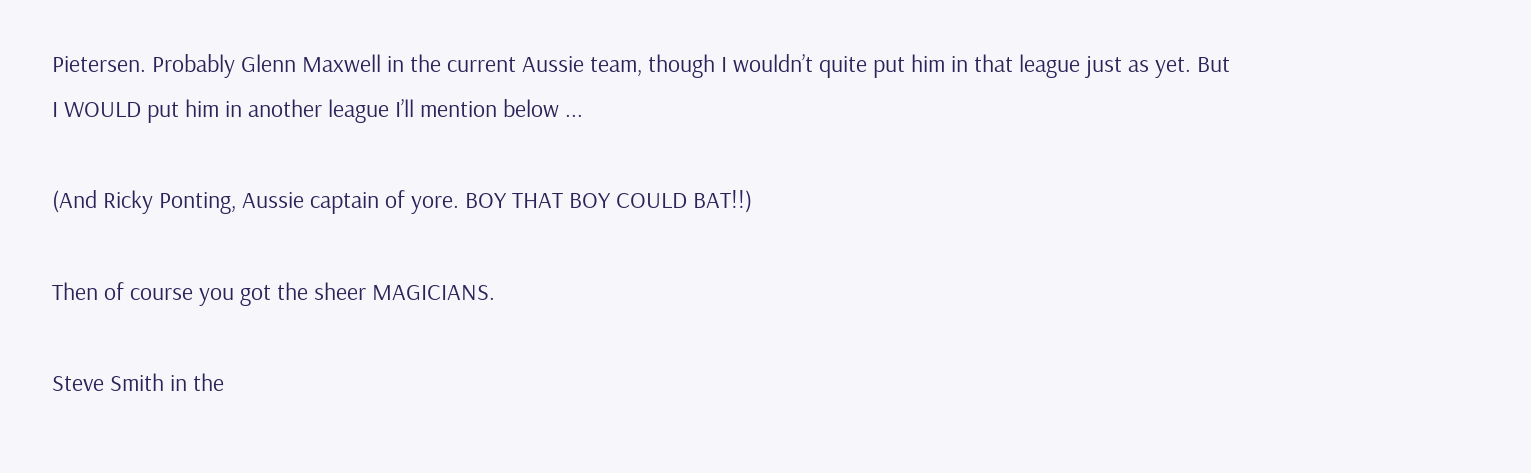Pietersen. Probably Glenn Maxwell in the current Aussie team, though I wouldn’t quite put him in that league just as yet. But I WOULD put him in another league I’ll mention below ...

(And Ricky Ponting, Aussie captain of yore. BOY THAT BOY COULD BAT!!)

Then of course you got the sheer MAGICIANS.

Steve Smith in the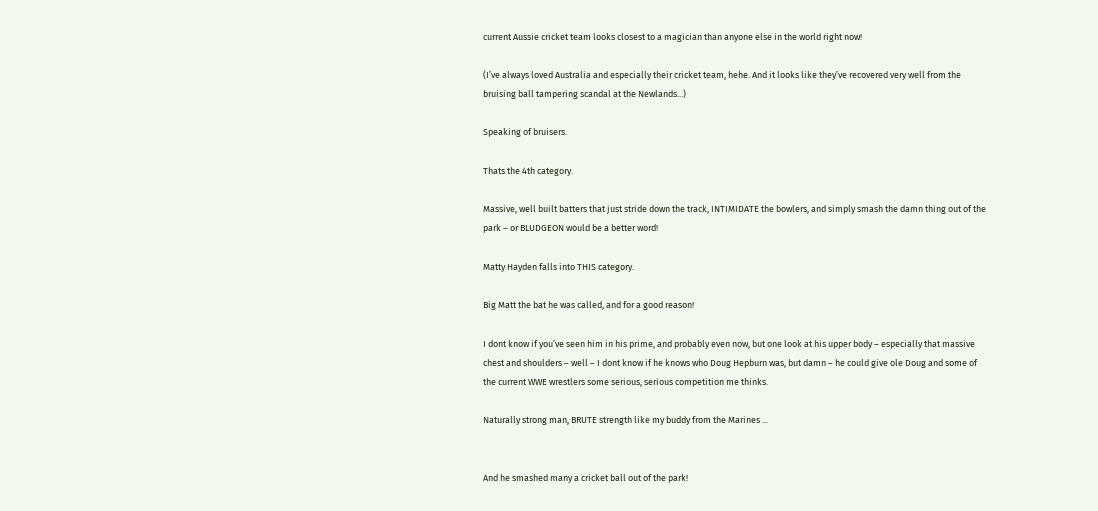current Aussie cricket team looks closest to a magician than anyone else in the world right now!

(I’ve always loved Australia and especially their cricket team, hehe. And it looks like they’ve recovered very well from the bruising ball tampering scandal at the Newlands...)

Speaking of bruisers.

Thats the 4th category.

Massive, well built batters that just stride down the track, INTIMIDATE the bowlers, and simply smash the damn thing out of the park – or BLUDGEON would be a better word!

Matty Hayden falls into THIS category.

Big Matt the bat he was called, and for a good reason!

I dont know if you’ve seen him in his prime, and probably even now, but one look at his upper body – especially that massive chest and shoulders – well – I dont know if he knows who Doug Hepburn was, but damn – he could give ole Doug and some of the current WWE wrestlers some serious, serious competition me thinks.

Naturally strong man, BRUTE strength like my buddy from the Marines ...


And he smashed many a cricket ball out of the park!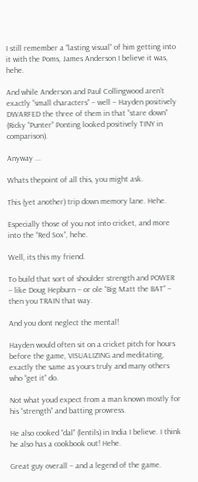I still remember a “lasting visual” of him getting into it with the Poms, James Anderson I believe it was, hehe.

And while Anderson and Paul Collingwood aren’t exactly “small characters” – well – Hayden positively DWARFED the three of them in that “stare down” (Ricky “Punter” Ponting looked positively TINY in comparison).

Anyway ...

Whats thepoint of all this, you might ask.

This (yet another) trip down memory lane. Hehe.

Especially those of you not into cricket, and more into the “Red Sox”, hehe.

Well, its this my friend.

To build that sort of shoulder strength and POWER – like Doug Hepburn – or ole “Big Matt the BAT” – then you TRAIN that way.

And you dont neglect the mental!

Hayden would often sit on a cricket pitch for hours before the game, VISUALIZING and meditating, exactly the same as yours truly and many others who “get it” do.

Not what youd expect from a man known mostly for his “strength” and batting prowress.

He also cooked “dal” (lentils) in India I believe. I think he also has a cookbook out! Hehe.

Great guy overall – and a legend of the game.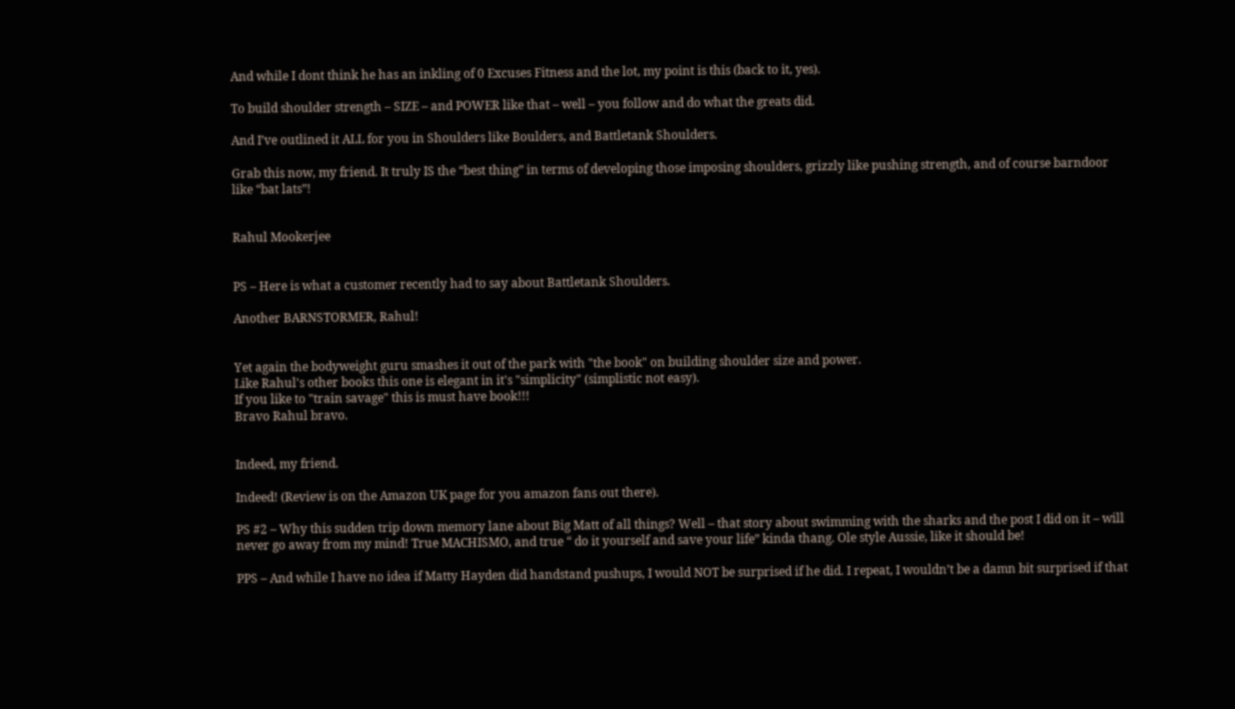And while I dont think he has an inkling of 0 Excuses Fitness and the lot, my point is this (back to it, yes).

To build shoulder strength – SIZE – and POWER like that – well – you follow and do what the greats did.

And I’ve outlined it ALL for you in Shoulders like Boulders, and Battletank Shoulders.

Grab this now, my friend. It truly IS the “best thing” in terms of developing those imposing shoulders, grizzly like pushing strength, and of course barndoor like “bat lats”!


Rahul Mookerjee


PS – Here is what a customer recently had to say about Battletank Shoulders.

Another BARNSTORMER, Rahul!


Yet again the bodyweight guru smashes it out of the park with "the book" on building shoulder size and power.
Like Rahul's other books this one is elegant in it's "simplicity" (simplistic not easy).
If you like to "train savage" this is must have book!!!
Bravo Rahul bravo.


Indeed, my friend.

Indeed! (Review is on the Amazon UK page for you amazon fans out there).

PS #2 – Why this sudden trip down memory lane about Big Matt of all things? Well – that story about swimming with the sharks and the post I did on it – will never go away from my mind! True MACHISMO, and true “ do it yourself and save your life” kinda thang. Ole style Aussie, like it should be!

PPS – And while I have no idea if Matty Hayden did handstand pushups, I would NOT be surprised if he did. I repeat, I wouldn’t be a damn bit surprised if that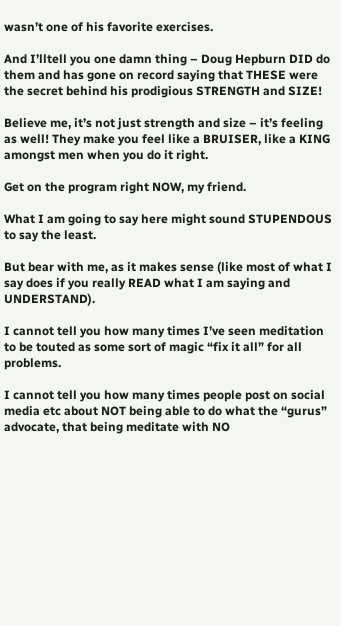wasn’t one of his favorite exercises.

And I’lltell you one damn thing – Doug Hepburn DID do them and has gone on record saying that THESE were the secret behind his prodigious STRENGTH and SIZE!

Believe me, it’s not just strength and size – it’s feeling as well! They make you feel like a BRUISER, like a KING amongst men when you do it right.

Get on the program right NOW, my friend.

What I am going to say here might sound STUPENDOUS to say the least.

But bear with me, as it makes sense (like most of what I say does if you really READ what I am saying and UNDERSTAND).

I cannot tell you how many times I’ve seen meditation to be touted as some sort of magic “fix it all” for all problems.

I cannot tell you how many times people post on social media etc about NOT being able to do what the “gurus” advocate, that being meditate with NO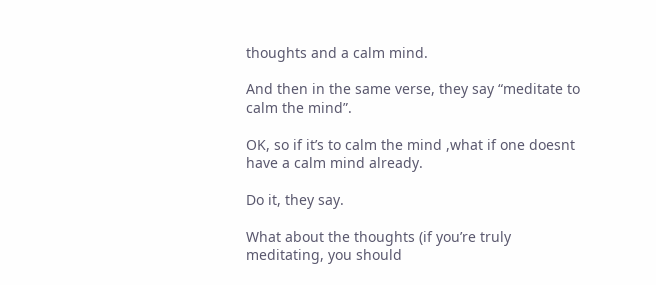thoughts and a calm mind.

And then in the same verse, they say “meditate to calm the mind”.

OK, so if it’s to calm the mind ,what if one doesnt have a calm mind already.

Do it, they say.

What about the thoughts (if you’re truly meditating, you should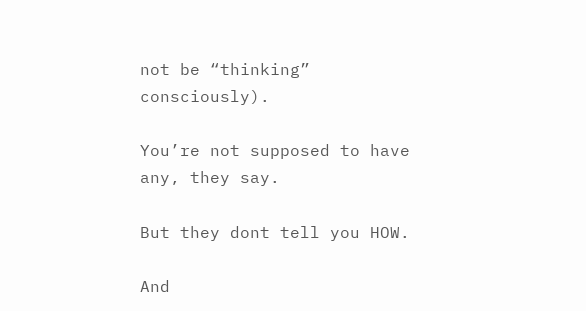not be “thinking” consciously).

You’re not supposed to have any, they say.

But they dont tell you HOW.

And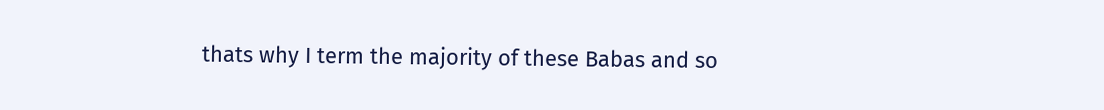thats why I term the majority of these Babas and so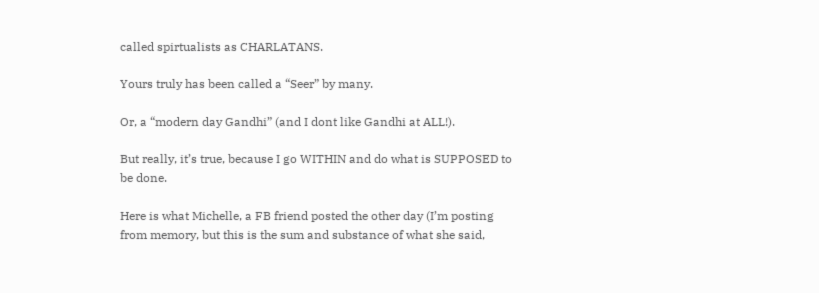called spirtualists as CHARLATANS.

Yours truly has been called a “Seer” by many.

Or, a “modern day Gandhi” (and I dont like Gandhi at ALL!).

But really, it’s true, because I go WITHIN and do what is SUPPOSED to be done.

Here is what Michelle, a FB friend posted the other day (I’m posting from memory, but this is the sum and substance of what she said,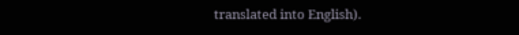translated into English).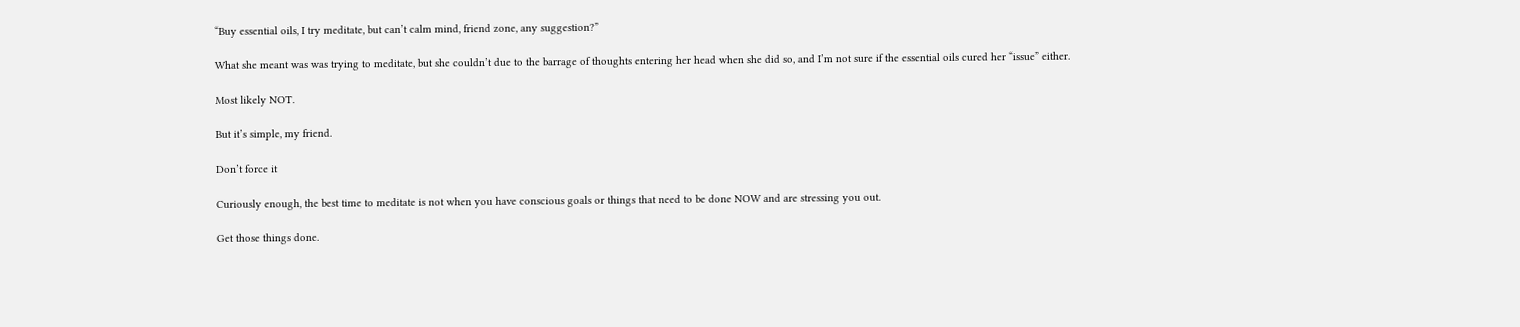“Buy essential oils, I try meditate, but can’t calm mind, friend zone, any suggestion?”

What she meant was was trying to meditate, but she couldn’t due to the barrage of thoughts entering her head when she did so, and I’m not sure if the essential oils cured her “issue” either.

Most likely NOT.

But it’s simple, my friend.

Don’t force it

Curiously enough, the best time to meditate is not when you have conscious goals or things that need to be done NOW and are stressing you out.

Get those things done.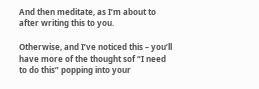And then meditate, as I’m about to after writing this to you.

Otherwise, and I’ve noticed this – you’ll have more of the thought sof “I need to do this” popping into your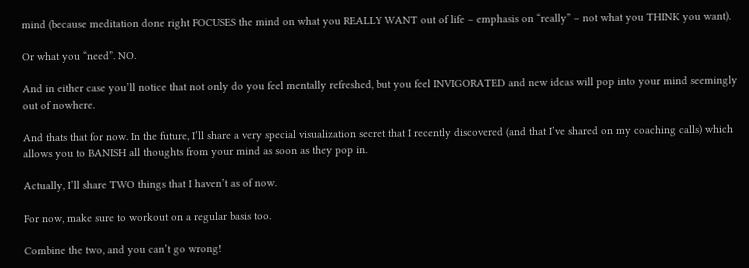mind (because meditation done right FOCUSES the mind on what you REALLY WANT out of life – emphasis on “really” – not what you THINK you want).

Or what you “need”. NO.

And in either case you’ll notice that not only do you feel mentally refreshed, but you feel INVIGORATED and new ideas will pop into your mind seemingly out of nowhere.

And thats that for now. In the future, I’ll share a very special visualization secret that I recently discovered (and that I’ve shared on my coaching calls) which allows you to BANISH all thoughts from your mind as soon as they pop in.

Actually, I’ll share TWO things that I haven’t as of now.

For now, make sure to workout on a regular basis too.

Combine the two, and you can’t go wrong!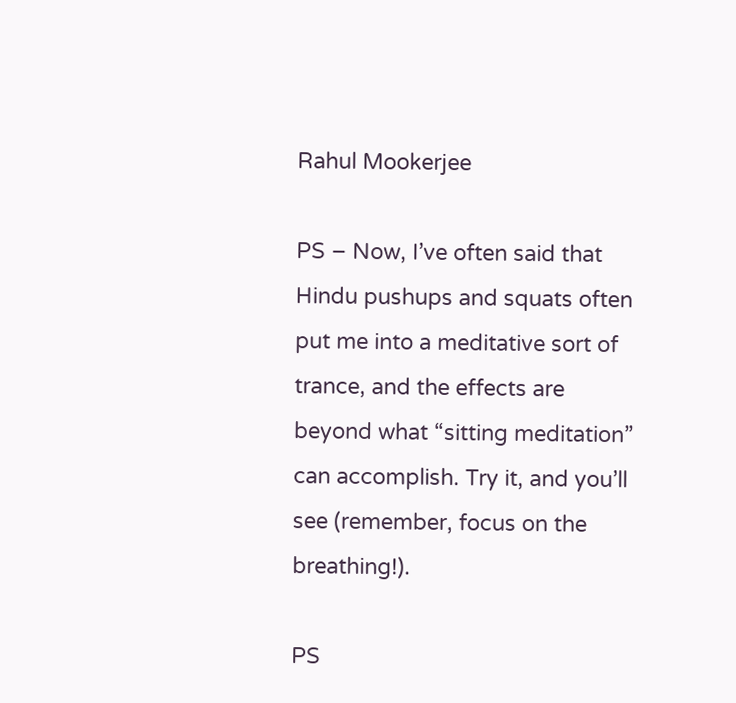Rahul Mookerjee

PS – Now, I’ve often said that Hindu pushups and squats often put me into a meditative sort of trance, and the effects are beyond what “sitting meditation” can accomplish. Try it, and you’ll see (remember, focus on the breathing!).

PS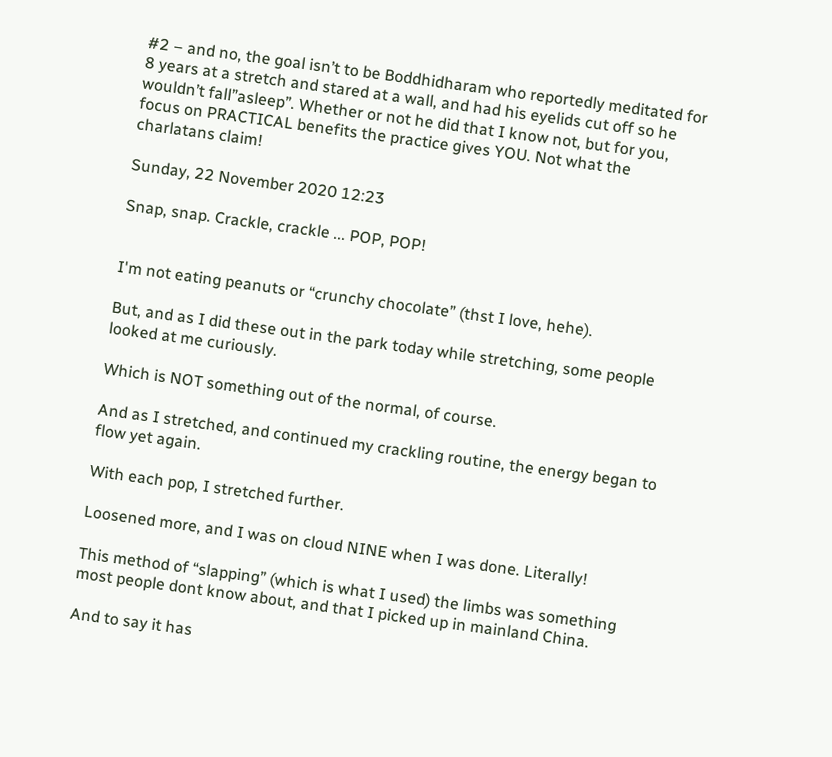#2 – and no, the goal isn’t to be Boddhidharam who reportedly meditated for 8 years at a stretch and stared at a wall, and had his eyelids cut off so he wouldn’t fall”asleep”. Whether or not he did that I know not, but for you, focus on PRACTICAL benefits the practice gives YOU. Not what the charlatans claim!

Sunday, 22 November 2020 12:23

Snap, snap. Crackle, crackle ... POP, POP!


I'm not eating peanuts or “crunchy chocolate” (thst I love, hehe).

But, and as I did these out in the park today while stretching, some people looked at me curiously.

Which is NOT something out of the normal, of course.

And as I stretched, and continued my crackling routine, the energy began to flow yet again.

With each pop, I stretched further.

Loosened more, and I was on cloud NINE when I was done. Literally!

This method of “slapping” (which is what I used) the limbs was something most people dont know about, and that I picked up in mainland China.

And to say it has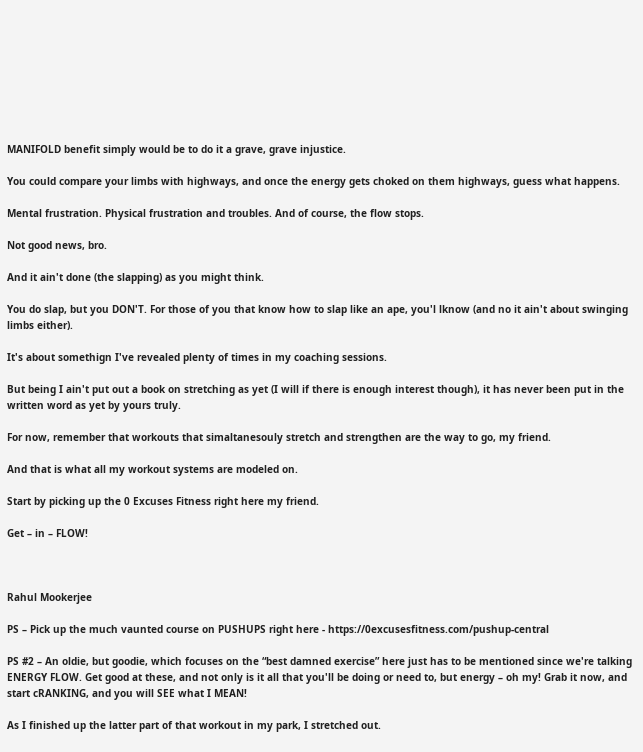MANIFOLD benefit simply would be to do it a grave, grave injustice.

You could compare your limbs with highways, and once the energy gets choked on them highways, guess what happens.

Mental frustration. Physical frustration and troubles. And of course, the flow stops.

Not good news, bro.

And it ain't done (the slapping) as you might think.

You do slap, but you DON'T. For those of you that know how to slap like an ape, you'l lknow (and no it ain't about swinging limbs either).

It's about somethign I've revealed plenty of times in my coaching sessions.

But being I ain't put out a book on stretching as yet (I will if there is enough interest though), it has never been put in the written word as yet by yours truly.

For now, remember that workouts that simaltanesouly stretch and strengthen are the way to go, my friend.

And that is what all my workout systems are modeled on.

Start by picking up the 0 Excuses Fitness right here my friend.

Get – in – FLOW!



Rahul Mookerjee

PS – Pick up the much vaunted course on PUSHUPS right here - https://0excusesfitness.com/pushup-central

PS #2 – An oldie, but goodie, which focuses on the “best damned exercise” here just has to be mentioned since we're talking ENERGY FLOW. Get good at these, and not only is it all that you'll be doing or need to, but energy – oh my! Grab it now, and start cRANKING, and you will SEE what I MEAN!

As I finished up the latter part of that workout in my park, I stretched out.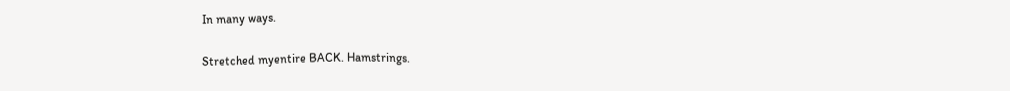In many ways.

Stretched myentire BACK. Hamstrings.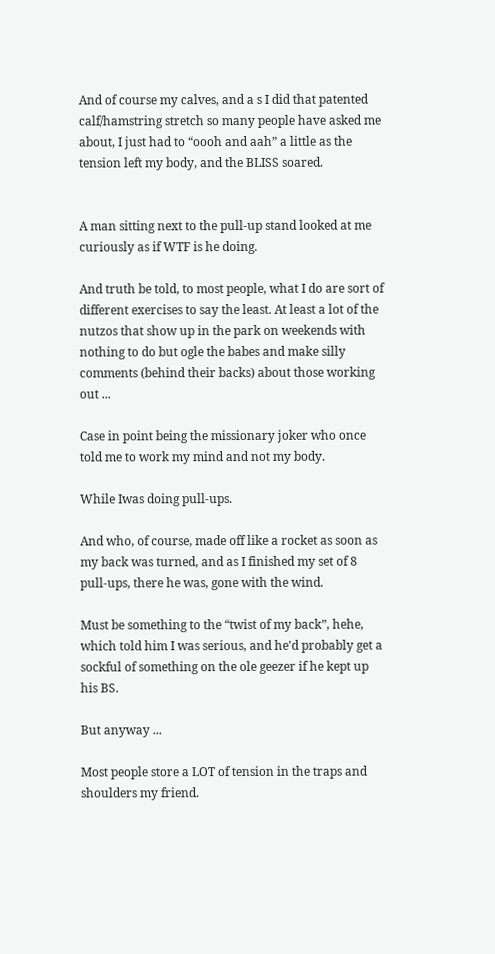And of course my calves, and a s I did that patented calf/hamstring stretch so many people have asked me about, I just had to “oooh and aah” a little as the tension left my body, and the BLISS soared.


A man sitting next to the pull-up stand looked at me curiously as if WTF is he doing.

And truth be told, to most people, what I do are sort of different exercises to say the least. At least a lot of the nutzos that show up in the park on weekends with nothing to do but ogle the babes and make silly comments (behind their backs) about those working out ...

Case in point being the missionary joker who once told me to work my mind and not my body.

While Iwas doing pull-ups.

And who, of course, made off like a rocket as soon as my back was turned, and as I finished my set of 8 pull-ups, there he was, gone with the wind.

Must be something to the “twist of my back”, hehe, which told him I was serious, and he'd probably get a sockful of something on the ole geezer if he kept up his BS.

But anyway ...

Most people store a LOT of tension in the traps and shoulders my friend.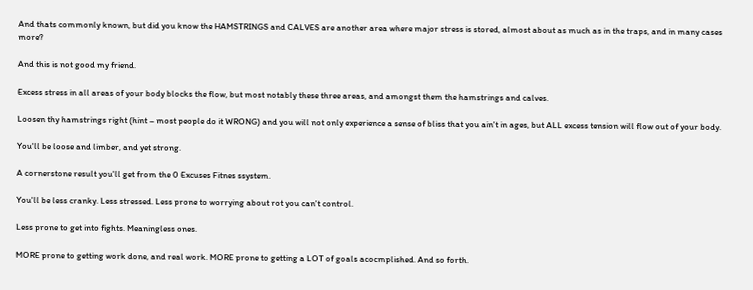And thats commonly known, but did you know the HAMSTRINGS and CALVES are another area where major stress is stored, almost about as much as in the traps, and in many cases more?

And this is not good my friend.

Excess stress in all areas of your body blocks the flow, but most notably these three areas, and amongst them the hamstrings and calves.

Loosen thy hamstrings right (hint – most people do it WRONG) and you will not only experience a sense of bliss that you ain't in ages, but ALL excess tension will flow out of your body.

You'll be loose and limber, and yet strong.

A cornerstone result you'll get from the 0 Excuses Fitnes ssystem.

You'll be less cranky. Less stressed. Less prone to worrying about rot you can't control.

Less prone to get into fights. Meaningless ones.

MORE prone to getting work done, and real work. MORE prone to getting a LOT of goals acocmplished. And so forth.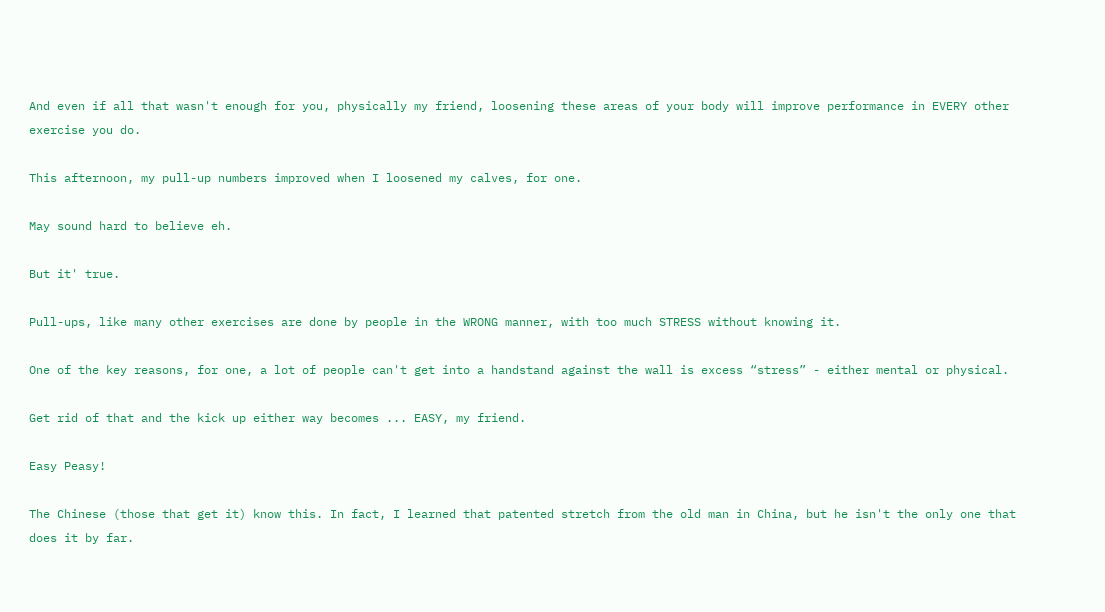And even if all that wasn't enough for you, physically my friend, loosening these areas of your body will improve performance in EVERY other exercise you do.

This afternoon, my pull-up numbers improved when I loosened my calves, for one.

May sound hard to believe eh.

But it' true.

Pull-ups, like many other exercises are done by people in the WRONG manner, with too much STRESS without knowing it.

One of the key reasons, for one, a lot of people can't get into a handstand against the wall is excess “stress” - either mental or physical.

Get rid of that and the kick up either way becomes ... EASY, my friend.

Easy Peasy!

The Chinese (those that get it) know this. In fact, I learned that patented stretch from the old man in China, but he isn't the only one that does it by far.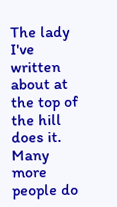The lady I've written about at the top of the hill does it. Many more people do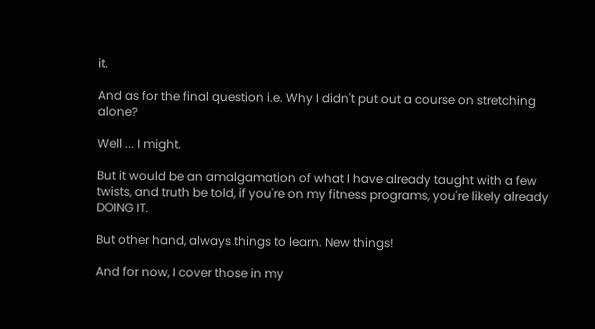it.

And as for the final question i.e. Why I didn't put out a course on stretching alone?

Well ... I might.

But it would be an amalgamation of what I have already taught with a few twists, and truth be told, if you're on my fitness programs, you're likely already DOING IT.

But other hand, always things to learn. New things!

And for now, I cover those in my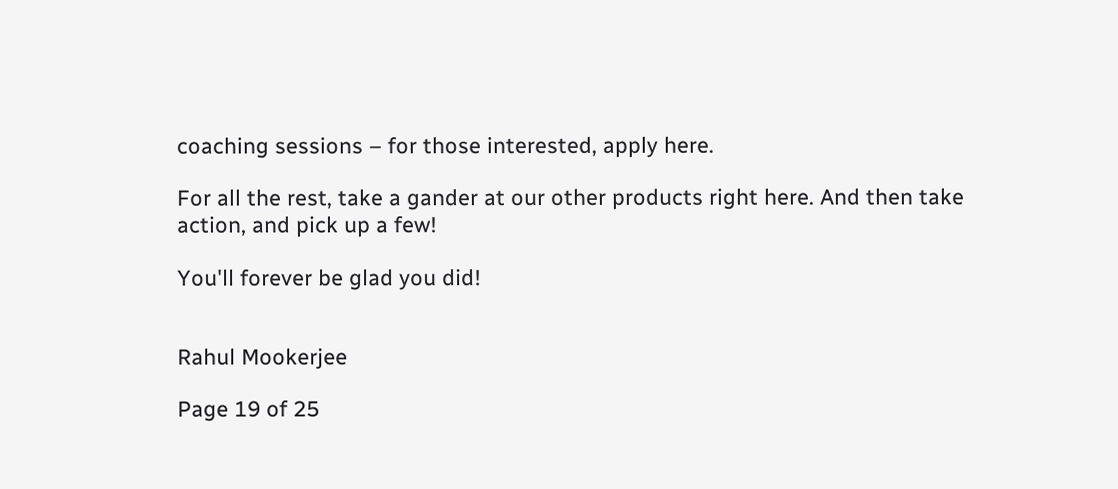coaching sessions – for those interested, apply here.

For all the rest, take a gander at our other products right here. And then take action, and pick up a few!

You'll forever be glad you did!


Rahul Mookerjee

Page 19 of 25